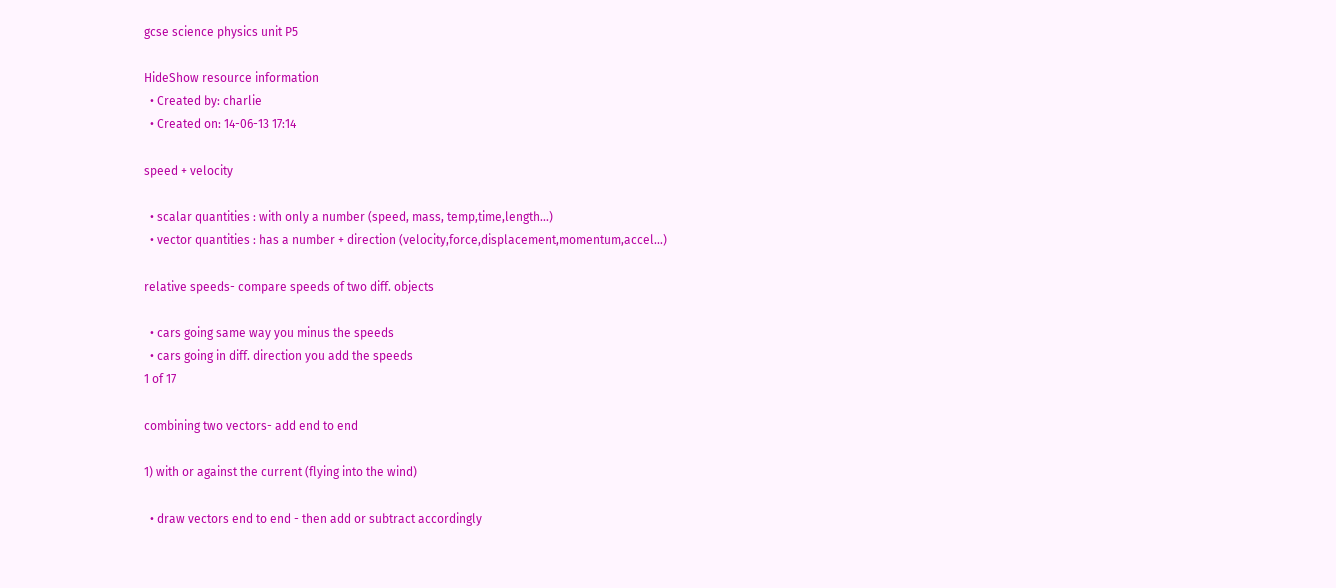gcse science physics unit P5

HideShow resource information
  • Created by: charlie
  • Created on: 14-06-13 17:14

speed + velocity

  • scalar quantities : with only a number (speed, mass, temp,time,length...)
  • vector quantities : has a number + direction (velocity,force,displacement,momentum,accel...)

relative speeds- compare speeds of two diff. objects

  • cars going same way you minus the speeds
  • cars going in diff. direction you add the speeds
1 of 17

combining two vectors- add end to end

1) with or against the current (flying into the wind)

  • draw vectors end to end - then add or subtract accordingly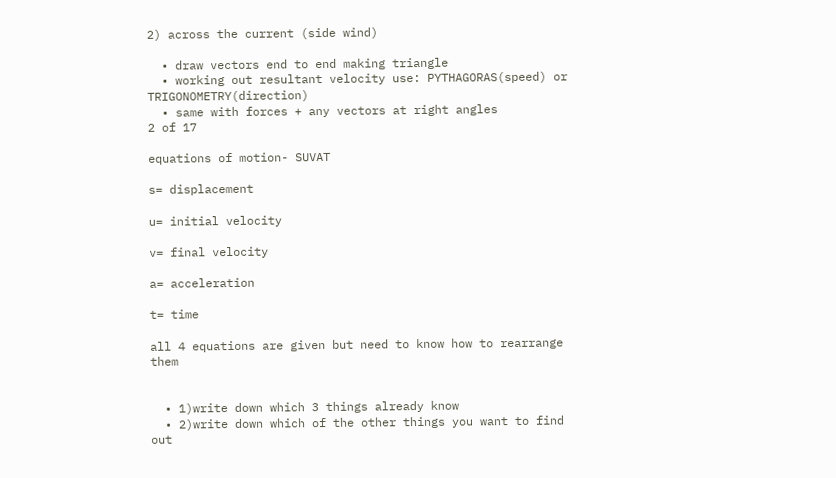2) across the current (side wind)

  • draw vectors end to end making triangle
  • working out resultant velocity use: PYTHAGORAS(speed) or TRIGONOMETRY(direction)
  • same with forces + any vectors at right angles
2 of 17

equations of motion- SUVAT

s= displacement

u= initial velocity

v= final velocity

a= acceleration

t= time

all 4 equations are given but need to know how to rearrange them


  • 1)write down which 3 things already know
  • 2)write down which of the other things you want to find out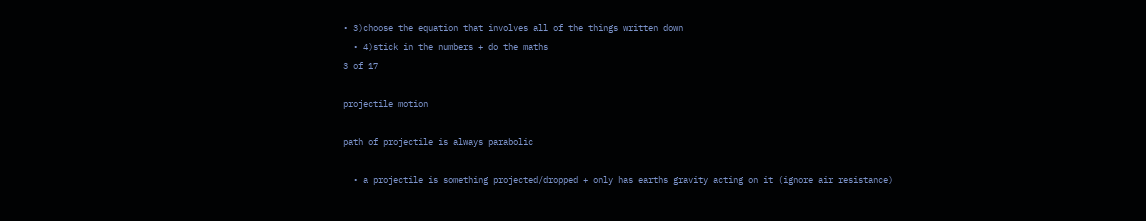• 3)choose the equation that involves all of the things written down
  • 4)stick in the numbers + do the maths
3 of 17

projectile motion

path of projectile is always parabolic

  • a projectile is something projected/dropped + only has earths gravity acting on it (ignore air resistance)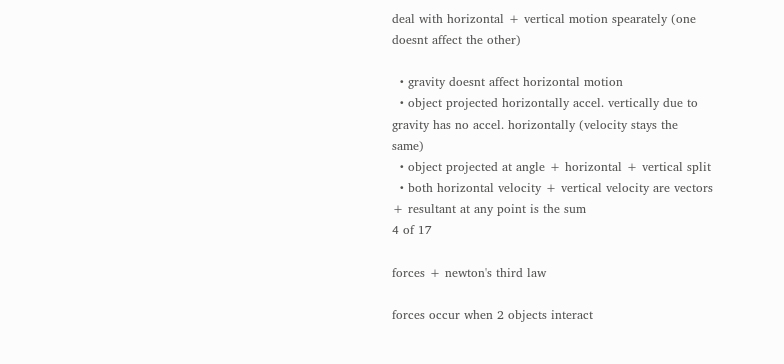deal with horizontal + vertical motion spearately (one doesnt affect the other)

  • gravity doesnt affect horizontal motion
  • object projected horizontally accel. vertically due to gravity has no accel. horizontally (velocity stays the same)
  • object projected at angle + horizontal + vertical split
  • both horizontal velocity + vertical velocity are vectors + resultant at any point is the sum
4 of 17

forces + newton's third law

forces occur when 2 objects interact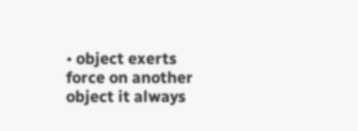• object exerts force on another object it always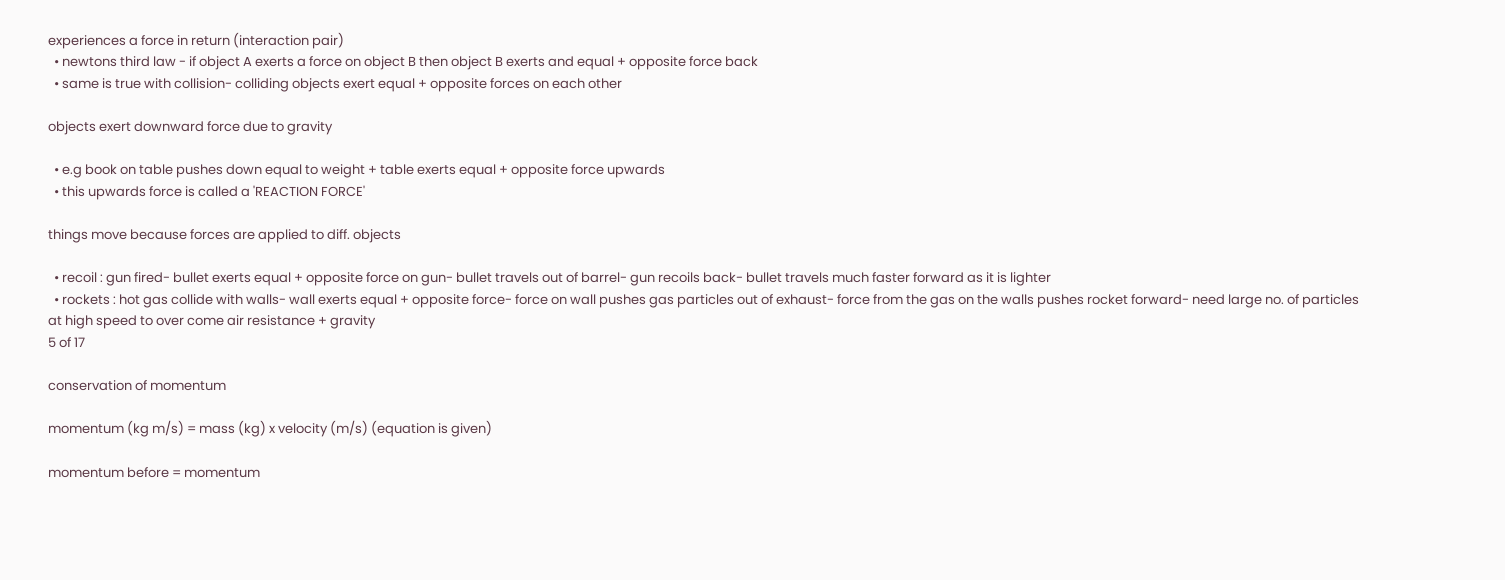experiences a force in return (interaction pair)
  • newtons third law - if object A exerts a force on object B then object B exerts and equal + opposite force back
  • same is true with collision- colliding objects exert equal + opposite forces on each other

objects exert downward force due to gravity

  • e.g book on table pushes down equal to weight + table exerts equal + opposite force upwards
  • this upwards force is called a 'REACTION FORCE'

things move because forces are applied to diff. objects

  • recoil : gun fired- bullet exerts equal + opposite force on gun- bullet travels out of barrel- gun recoils back- bullet travels much faster forward as it is lighter
  • rockets : hot gas collide with walls- wall exerts equal + opposite force- force on wall pushes gas particles out of exhaust- force from the gas on the walls pushes rocket forward- need large no. of particles at high speed to over come air resistance + gravity
5 of 17

conservation of momentum

momentum (kg m/s) = mass (kg) x velocity (m/s) (equation is given)

momentum before = momentum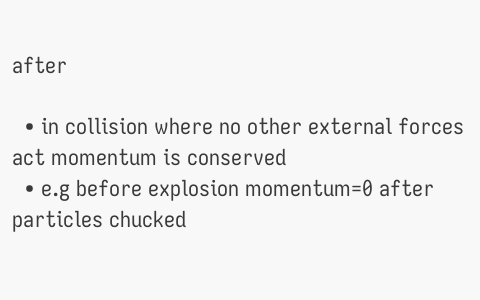after

  • in collision where no other external forces act momentum is conserved
  • e.g before explosion momentum=0 after particles chucked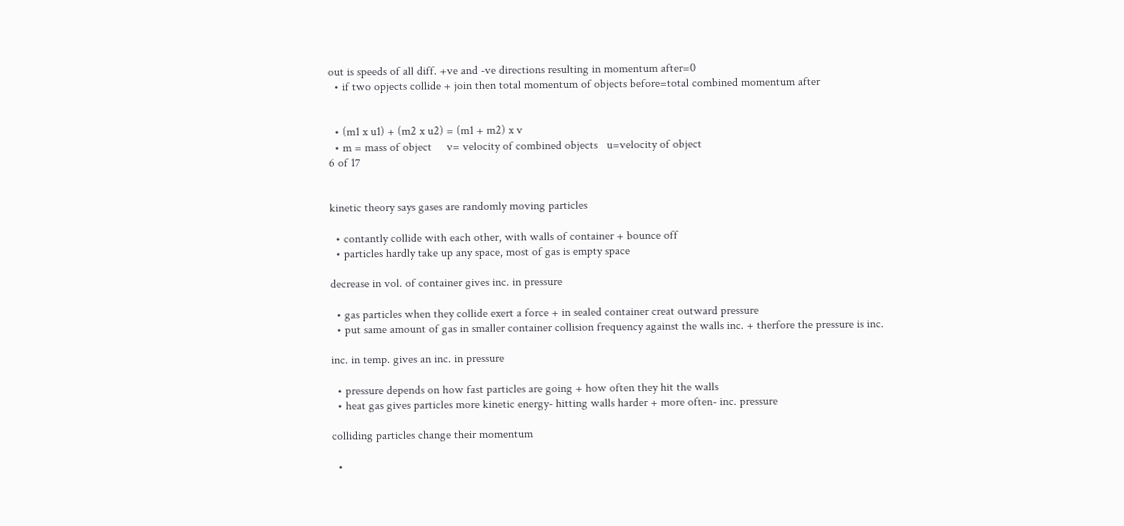out is speeds of all diff. +ve and -ve directions resulting in momentum after=0
  • if two opjects collide + join then total momentum of objects before=total combined momentum after


  • (m1 x u1) + (m2 x u2) = (m1 + m2) x v
  • m = mass of object     v= velocity of combined objects   u=velocity of object
6 of 17


kinetic theory says gases are randomly moving particles

  • contantly collide with each other, with walls of container + bounce off
  • particles hardly take up any space, most of gas is empty space

decrease in vol. of container gives inc. in pressure

  • gas particles when they collide exert a force + in sealed container creat outward pressure
  • put same amount of gas in smaller container collision frequency against the walls inc. + therfore the pressure is inc.

inc. in temp. gives an inc. in pressure

  • pressure depends on how fast particles are going + how often they hit the walls
  • heat gas gives particles more kinetic energy- hitting walls harder + more often- inc. pressure

colliding particles change their momentum

  •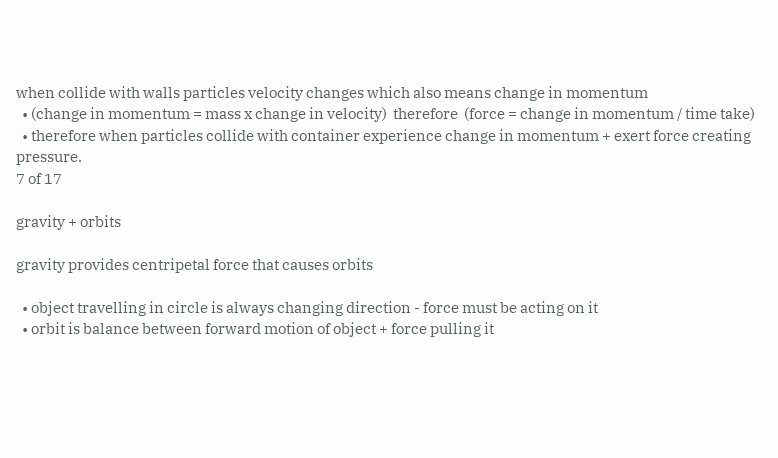when collide with walls particles velocity changes which also means change in momentum
  • (change in momentum = mass x change in velocity)  therefore  (force = change in momentum / time take)
  • therefore when particles collide with container experience change in momentum + exert force creating pressure.
7 of 17

gravity + orbits

gravity provides centripetal force that causes orbits

  • object travelling in circle is always changing direction - force must be acting on it
  • orbit is balance between forward motion of object + force pulling it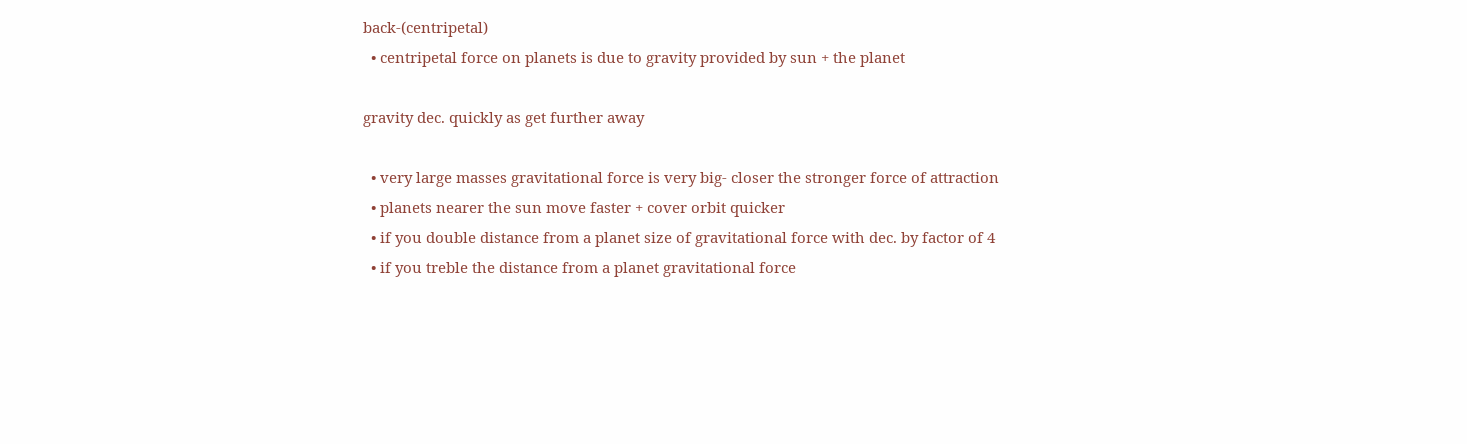back-(centripetal)
  • centripetal force on planets is due to gravity provided by sun + the planet

gravity dec. quickly as get further away

  • very large masses gravitational force is very big- closer the stronger force of attraction
  • planets nearer the sun move faster + cover orbit quicker
  • if you double distance from a planet size of gravitational force with dec. by factor of 4
  • if you treble the distance from a planet gravitational force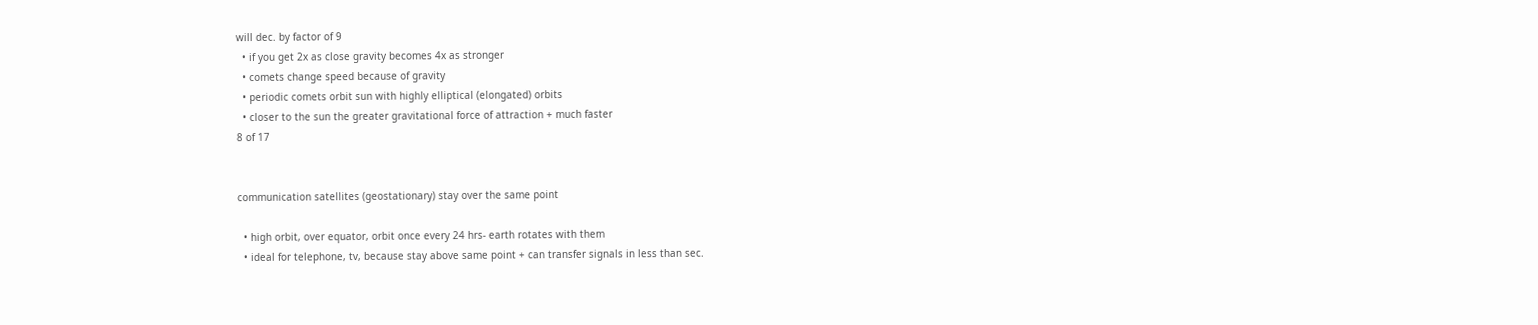will dec. by factor of 9
  • if you get 2x as close gravity becomes 4x as stronger
  • comets change speed because of gravity
  • periodic comets orbit sun with highly elliptical (elongated) orbits
  • closer to the sun the greater gravitational force of attraction + much faster
8 of 17


communication satellites (geostationary) stay over the same point

  • high orbit, over equator, orbit once every 24 hrs- earth rotates with them
  • ideal for telephone, tv, because stay above same point + can transfer signals in less than sec.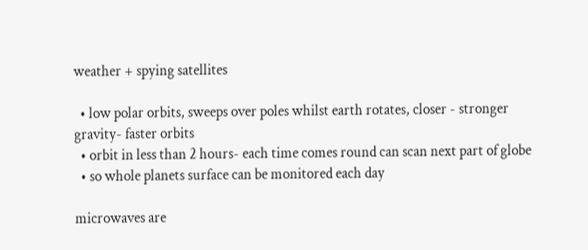weather + spying satellites

  • low polar orbits, sweeps over poles whilst earth rotates, closer - stronger gravity- faster orbits
  • orbit in less than 2 hours- each time comes round can scan next part of globe
  • so whole planets surface can be monitored each day

microwaves are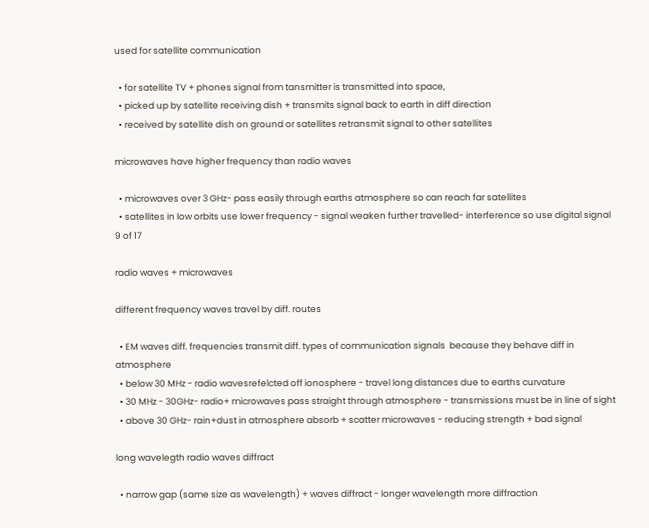used for satellite communication

  • for satellite TV + phones signal from tansmitter is transmitted into space,
  • picked up by satellite receiving dish + transmits signal back to earth in diff direction
  • received by satellite dish on ground or satellites retransmit signal to other satellites

microwaves have higher frequency than radio waves

  • microwaves over 3 GHz- pass easily through earths atmosphere so can reach far satellites
  • satellites in low orbits use lower frequency - signal weaken further travelled- interference so use digital signal
9 of 17

radio waves + microwaves

different frequency waves travel by diff. routes

  • EM waves diff. frequencies transmit diff. types of communication signals  because they behave diff in atmosphere
  • below 30 MHz - radio wavesrefelcted off ionosphere - travel long distances due to earths curvature
  • 30 MHz - 30GHz- radio+ microwaves pass straight through atmosphere - transmissions must be in line of sight
  • above 30 GHz- rain+dust in atmosphere absorb + scatter microwaves - reducing strength + bad signal

long wavelegth radio waves diffract

  • narrow gap (same size as wavelength) + waves diffract - longer wavelength more diffraction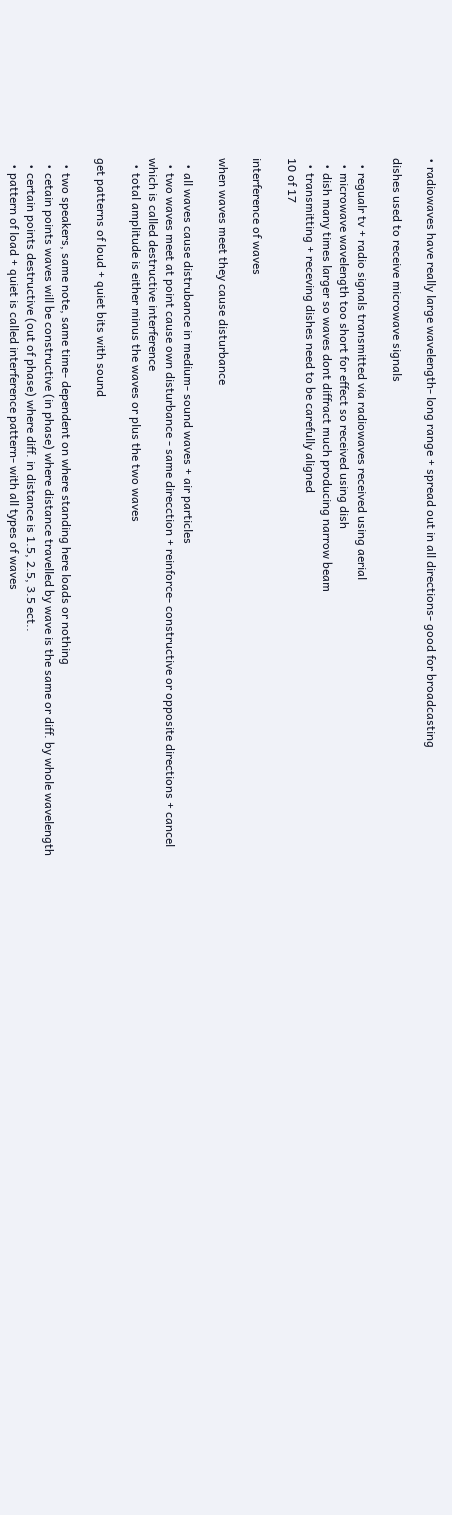• radiowaves have really large wavelength- long range + spread out in all directions- good for broadcasting

dishes used to receive microwave signals

  • regualr tv + radio signals transmitted via radiowaves received using aerial
  • microwave wavelength too short for effect so received using dish
  • dish many times larger so waves dont diffract much producing narrow beam
  • transmitting + receving dishes need to be carefully aligned
10 of 17

interference of waves

when waves meet they cause disturbance

  • all waves cause distrubance in medium- sound waves + air particles
  • two waves meet at point cause own disturbance - same direcction + reinforce- constructive or opposite directions + cancel which is called destructive interference
  • total amplitude is either minus the waves or plus the two waves

get patterns of loud + quiet bits with sound

  • two speakers, same note, same time- dependent on where standing here loads or nothing
  • cetain points waves will be constructive (in phase) where distance travelled by wave is the same or diff. by whole wavelength
  • certain points destructive (out of phase) where diff. in distance is 1.5, 2.5, 3.5 ect..
  • pattern of load + quiet is called interference pattern- with all types of waves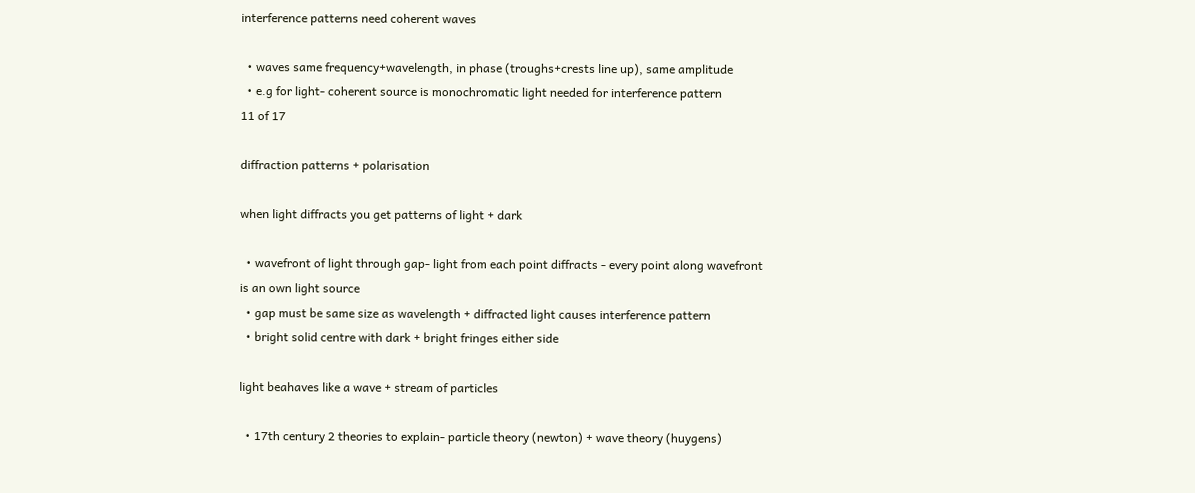interference patterns need coherent waves

  • waves same frequency+wavelength, in phase (troughs+crests line up), same amplitude
  • e.g for light- coherent source is monochromatic light needed for interference pattern
11 of 17

diffraction patterns + polarisation

when light diffracts you get patterns of light + dark

  • wavefront of light through gap- light from each point diffracts - every point along wavefront is an own light source
  • gap must be same size as wavelength + diffracted light causes interference pattern
  • bright solid centre with dark + bright fringes either side

light beahaves like a wave + stream of particles

  • 17th century 2 theories to explain- particle theory (newton) + wave theory (huygens)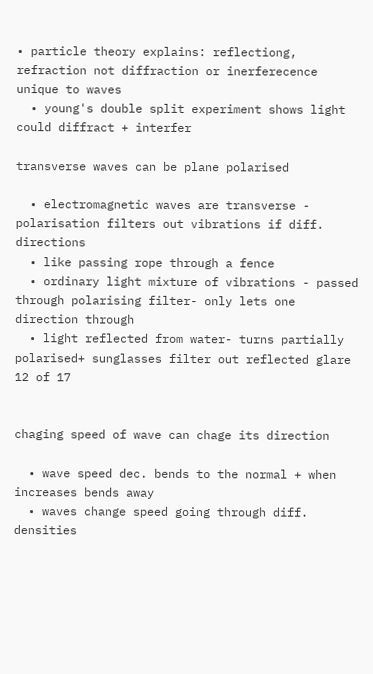• particle theory explains: reflectiong, refraction not diffraction or inerferecence unique to waves
  • young's double split experiment shows light could diffract + interfer

transverse waves can be plane polarised

  • electromagnetic waves are transverse - polarisation filters out vibrations if diff. directions
  • like passing rope through a fence
  • ordinary light mixture of vibrations - passed through polarising filter- only lets one direction through
  • light reflected from water- turns partially polarised+ sunglasses filter out reflected glare
12 of 17


chaging speed of wave can chage its direction

  • wave speed dec. bends to the normal + when increases bends away
  • waves change speed going through diff. densities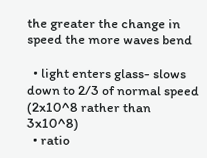the greater the change in speed the more waves bend

  • light enters glass- slows down to 2/3 of normal speed (2x10^8 rather than 3x10^8)
  • ratio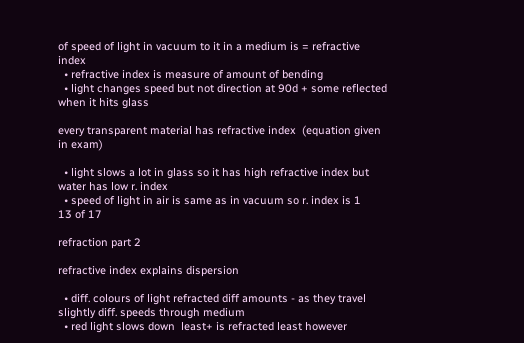of speed of light in vacuum to it in a medium is = refractive index
  • refractive index is measure of amount of bending
  • light changes speed but not direction at 90d + some reflected when it hits glass

every transparent material has refractive index  (equation given in exam)

  • light slows a lot in glass so it has high refractive index but water has low r. index
  • speed of light in air is same as in vacuum so r. index is 1
13 of 17

refraction part 2

refractive index explains dispersion

  • diff. colours of light refracted diff amounts - as they travel slightly diff. speeds through medium
  • red light slows down  least+ is refracted least however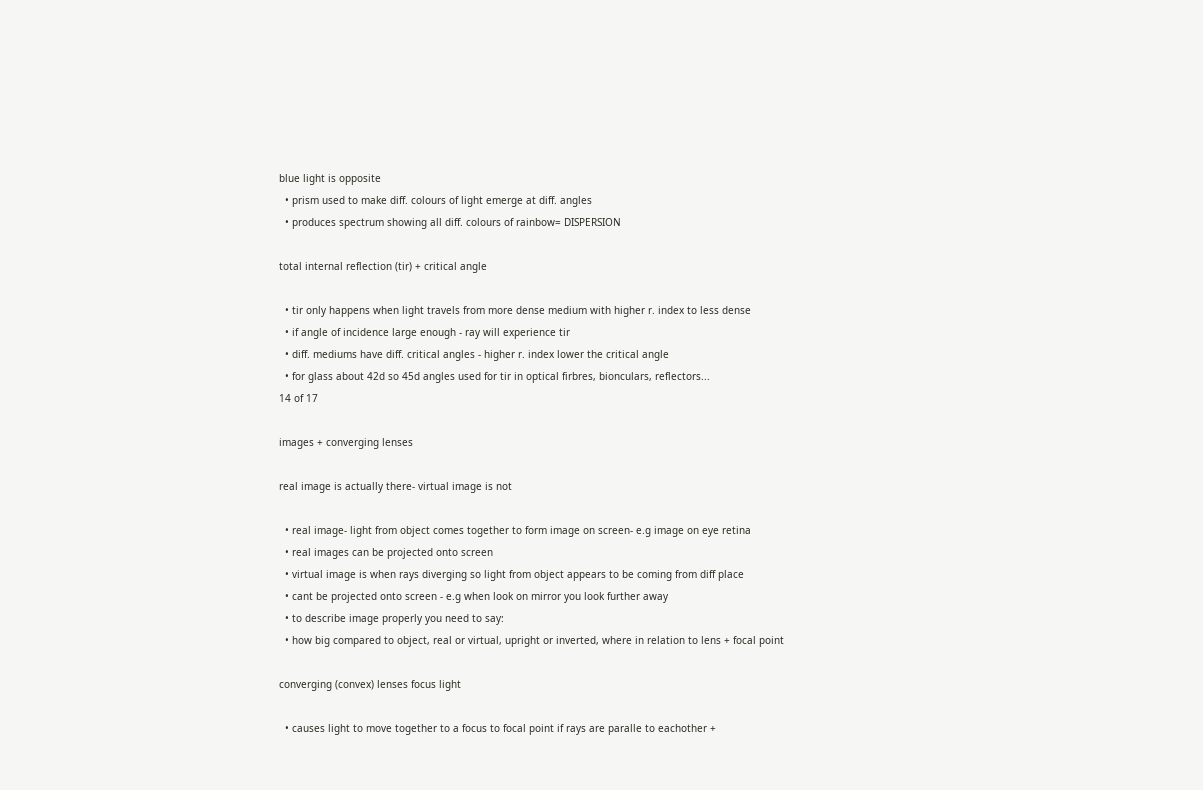blue light is opposite
  • prism used to make diff. colours of light emerge at diff. angles
  • produces spectrum showing all diff. colours of rainbow= DISPERSION

total internal reflection (tir) + critical angle

  • tir only happens when light travels from more dense medium with higher r. index to less dense
  • if angle of incidence large enough - ray will experience tir
  • diff. mediums have diff. critical angles - higher r. index lower the critical angle
  • for glass about 42d so 45d angles used for tir in optical firbres, bionculars, reflectors...
14 of 17

images + converging lenses

real image is actually there- virtual image is not

  • real image- light from object comes together to form image on screen- e.g image on eye retina
  • real images can be projected onto screen
  • virtual image is when rays diverging so light from object appears to be coming from diff place
  • cant be projected onto screen - e.g when look on mirror you look further away
  • to describe image properly you need to say:
  • how big compared to object, real or virtual, upright or inverted, where in relation to lens + focal point

converging (convex) lenses focus light

  • causes light to move together to a focus to focal point if rays are paralle to eachother +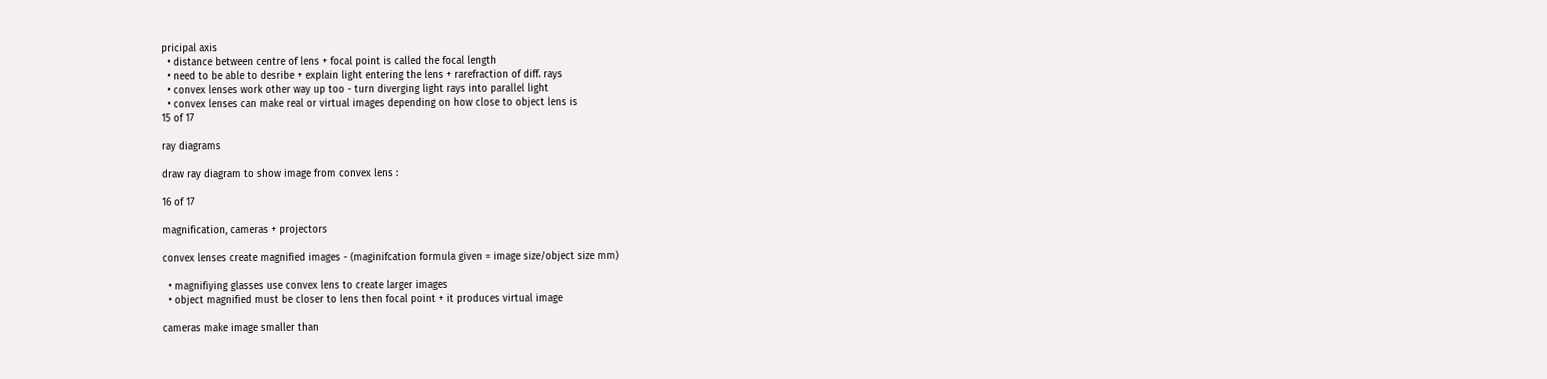pricipal axis
  • distance between centre of lens + focal point is called the focal length
  • need to be able to desribe + explain light entering the lens + rarefraction of diff. rays
  • convex lenses work other way up too - turn diverging light rays into parallel light
  • convex lenses can make real or virtual images depending on how close to object lens is
15 of 17

ray diagrams

draw ray diagram to show image from convex lens :

16 of 17

magnification, cameras + projectors

convex lenses create magnified images - (maginifcation formula given = image size/object size mm)

  • magnifiying glasses use convex lens to create larger images
  • object magnified must be closer to lens then focal point + it produces virtual image

cameras make image smaller than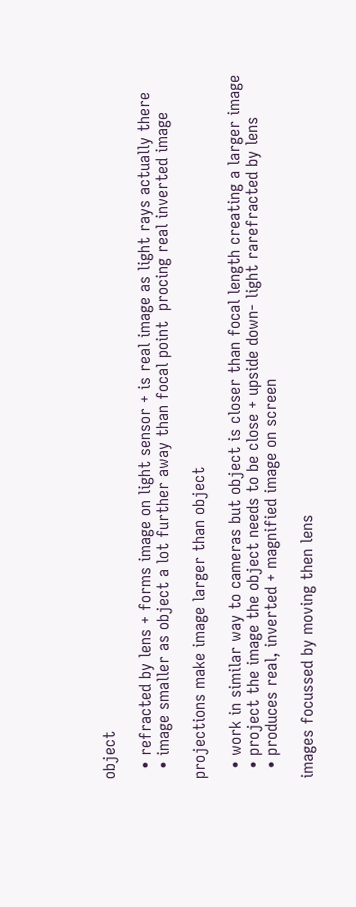object

  • refracted by lens + forms image on light sensor + is real image as light rays actually there
  • image smaller as object a lot further away than focal point  procing real inverted image

projections make image larger than object

  • work in similar way to cameras but object is closer than focal length creating a larger image
  • project the image the object needs to be close + upside down- light rarefracted by lens
  • produces real, inverted + magnified image on screen

images focussed by moving then lens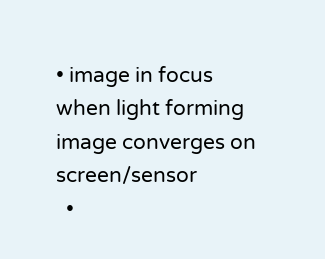• image in focus when light forming image converges on screen/sensor
  •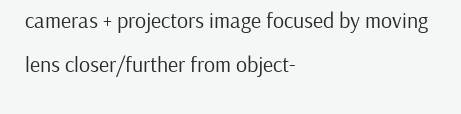cameras + projectors image focused by moving lens closer/further from object-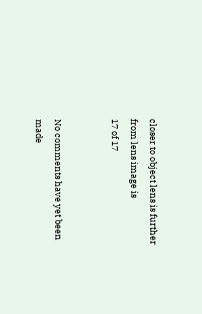closer to object lens is further from lens image is
17 of 17


No comments have yet been made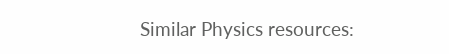Similar Physics resources: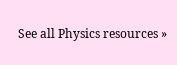See all Physics resources »